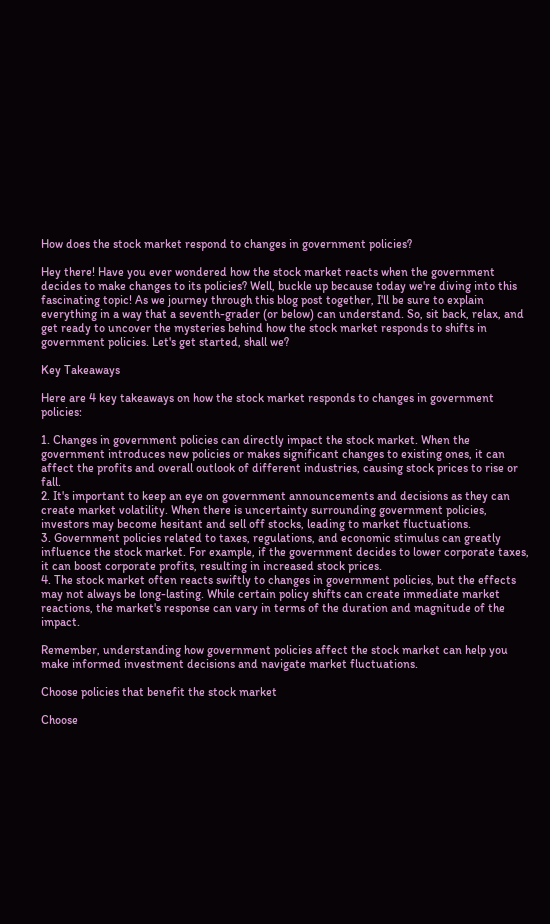How does the stock market respond to changes in government policies?

Hey there! Have you ever wondered how the stock market reacts when the government decides to make changes to its policies? Well, buckle up because today we're diving into this fascinating topic! As we journey through this blog post together, I'll be sure to explain everything in a way that a seventh-grader (or below) can understand. So, sit back, relax, and get ready to uncover the mysteries behind how the stock market responds to shifts in government policies. Let's get started, shall we?

Key Takeaways

Here are 4 key takeaways on how the stock market responds to changes in government policies:

1. Changes in government policies can directly impact the stock market. When the government introduces new policies or makes significant changes to existing ones, it can affect the profits and overall outlook of different industries, causing stock prices to rise or fall.
2. It's important to keep an eye on government announcements and decisions as they can create market volatility. When there is uncertainty surrounding government policies, investors may become hesitant and sell off stocks, leading to market fluctuations.
3. Government policies related to taxes, regulations, and economic stimulus can greatly influence the stock market. For example, if the government decides to lower corporate taxes, it can boost corporate profits, resulting in increased stock prices.
4. The stock market often reacts swiftly to changes in government policies, but the effects may not always be long-lasting. While certain policy shifts can create immediate market reactions, the market's response can vary in terms of the duration and magnitude of the impact.

Remember, understanding how government policies affect the stock market can help you make informed investment decisions and navigate market fluctuations.

Choose policies that benefit the stock market

Choose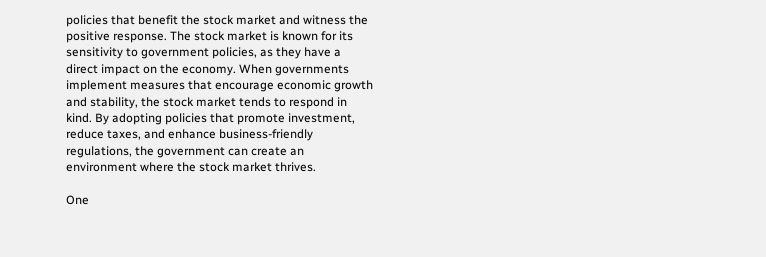policies that benefit the stock market and witness the positive response. The stock market is known for its sensitivity to government policies, as they have a direct impact on the economy. When governments implement measures that encourage economic growth and stability, the stock market tends to respond in kind. By adopting policies that promote investment, reduce taxes, and enhance business-friendly regulations, the government can create an environment where the stock market thrives.

One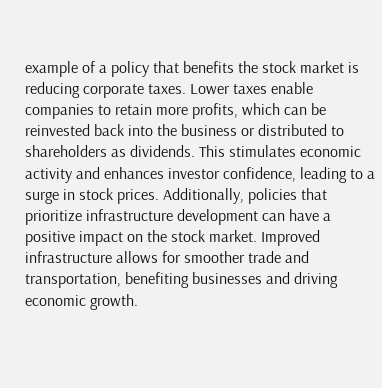example of a policy that benefits the stock market is reducing corporate taxes. Lower taxes enable companies to retain more profits, which can be reinvested back into the business or distributed to shareholders as dividends. This stimulates economic activity and enhances investor confidence, leading to a surge in stock prices. Additionally, policies that prioritize infrastructure development can have a positive impact on the stock market. Improved infrastructure allows for smoother trade and transportation, benefiting businesses and driving economic growth.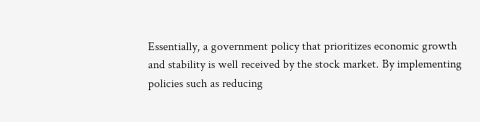Essentially, a government policy that prioritizes economic growth and stability is well received by the stock market. By implementing policies such as reducing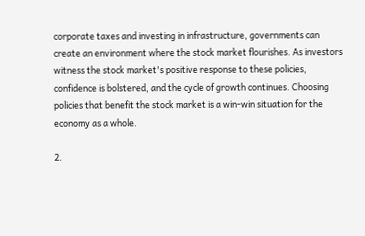corporate taxes and investing in infrastructure, governments can create an environment where the stock market flourishes. As investors witness the stock market's positive response to these policies, confidence is bolstered, and the cycle of growth continues. Choosing policies that benefit the stock market is a win-win situation for the economy as a whole.

2.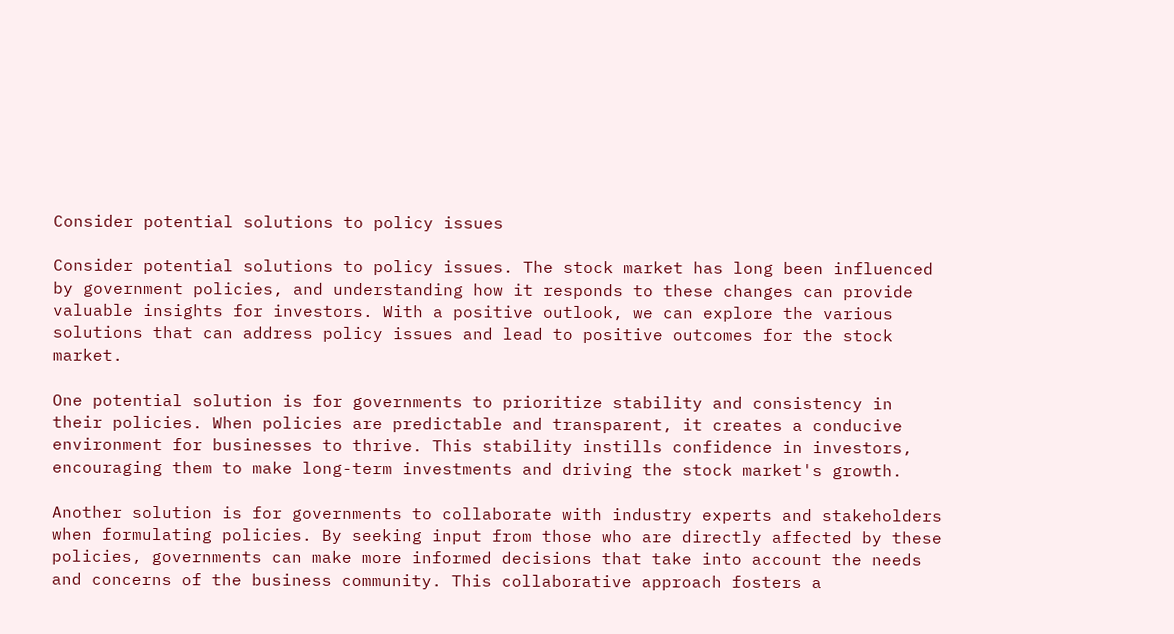Consider potential solutions to policy issues

Consider potential solutions to policy issues. The stock market has long been influenced by government policies, and understanding how it responds to these changes can provide valuable insights for investors. With a positive outlook, we can explore the various solutions that can address policy issues and lead to positive outcomes for the stock market.

One potential solution is for governments to prioritize stability and consistency in their policies. When policies are predictable and transparent, it creates a conducive environment for businesses to thrive. This stability instills confidence in investors, encouraging them to make long-term investments and driving the stock market's growth.

Another solution is for governments to collaborate with industry experts and stakeholders when formulating policies. By seeking input from those who are directly affected by these policies, governments can make more informed decisions that take into account the needs and concerns of the business community. This collaborative approach fosters a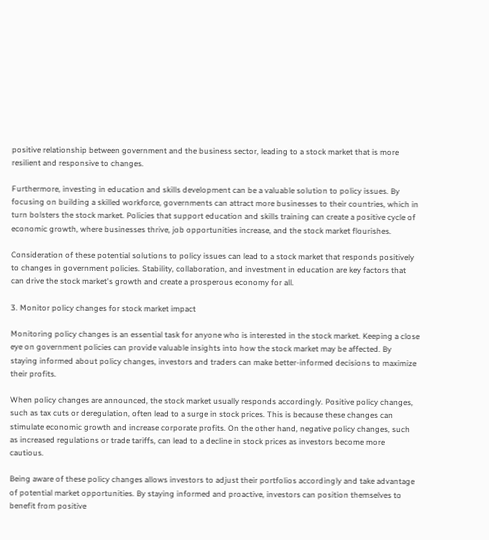positive relationship between government and the business sector, leading to a stock market that is more resilient and responsive to changes.

Furthermore, investing in education and skills development can be a valuable solution to policy issues. By focusing on building a skilled workforce, governments can attract more businesses to their countries, which in turn bolsters the stock market. Policies that support education and skills training can create a positive cycle of economic growth, where businesses thrive, job opportunities increase, and the stock market flourishes.

Consideration of these potential solutions to policy issues can lead to a stock market that responds positively to changes in government policies. Stability, collaboration, and investment in education are key factors that can drive the stock market's growth and create a prosperous economy for all.

3. Monitor policy changes for stock market impact

Monitoring policy changes is an essential task for anyone who is interested in the stock market. Keeping a close eye on government policies can provide valuable insights into how the stock market may be affected. By staying informed about policy changes, investors and traders can make better-informed decisions to maximize their profits.

When policy changes are announced, the stock market usually responds accordingly. Positive policy changes, such as tax cuts or deregulation, often lead to a surge in stock prices. This is because these changes can stimulate economic growth and increase corporate profits. On the other hand, negative policy changes, such as increased regulations or trade tariffs, can lead to a decline in stock prices as investors become more cautious.

Being aware of these policy changes allows investors to adjust their portfolios accordingly and take advantage of potential market opportunities. By staying informed and proactive, investors can position themselves to benefit from positive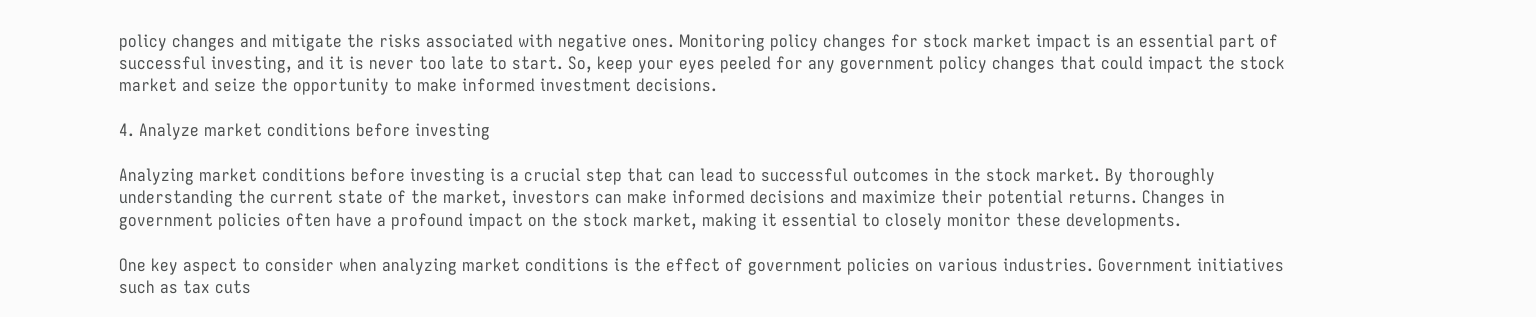policy changes and mitigate the risks associated with negative ones. Monitoring policy changes for stock market impact is an essential part of successful investing, and it is never too late to start. So, keep your eyes peeled for any government policy changes that could impact the stock market and seize the opportunity to make informed investment decisions.

4. Analyze market conditions before investing

Analyzing market conditions before investing is a crucial step that can lead to successful outcomes in the stock market. By thoroughly understanding the current state of the market, investors can make informed decisions and maximize their potential returns. Changes in government policies often have a profound impact on the stock market, making it essential to closely monitor these developments.

One key aspect to consider when analyzing market conditions is the effect of government policies on various industries. Government initiatives such as tax cuts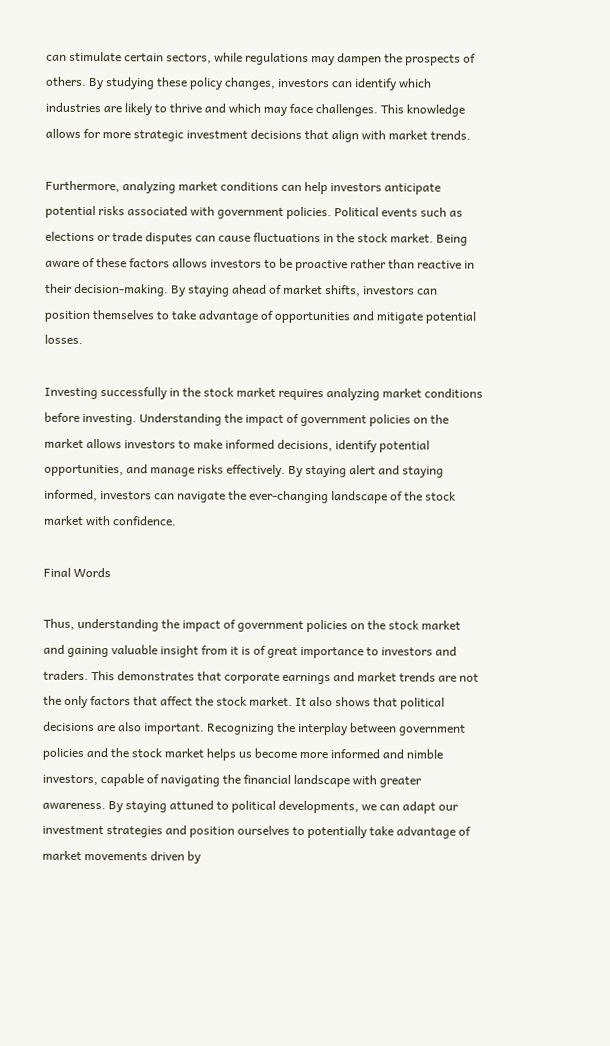can stimulate certain sectors, while regulations may dampen the prospects of others. By studying these policy changes, investors can identify which industries are likely to thrive and which may face challenges. This knowledge allows for more strategic investment decisions that align with market trends.

Furthermore, analyzing market conditions can help investors anticipate potential risks associated with government policies. Political events such as elections or trade disputes can cause fluctuations in the stock market. Being aware of these factors allows investors to be proactive rather than reactive in their decision-making. By staying ahead of market shifts, investors can position themselves to take advantage of opportunities and mitigate potential losses.

Investing successfully in the stock market requires analyzing market conditions before investing. Understanding the impact of government policies on the market allows investors to make informed decisions, identify potential opportunities, and manage risks effectively. By staying alert and staying informed, investors can navigate the ever-changing landscape of the stock market with confidence.

Final Words

Thus, understanding the impact of government policies on the stock market and gaining valuable insight from it is of great importance to investors and traders. This demonstrates that corporate earnings and market trends are not the only factors that affect the stock market. It also shows that political decisions are also important. Recognizing the interplay between government policies and the stock market helps us become more informed and nimble investors, capable of navigating the financial landscape with greater awareness. By staying attuned to political developments, we can adapt our investment strategies and position ourselves to potentially take advantage of market movements driven by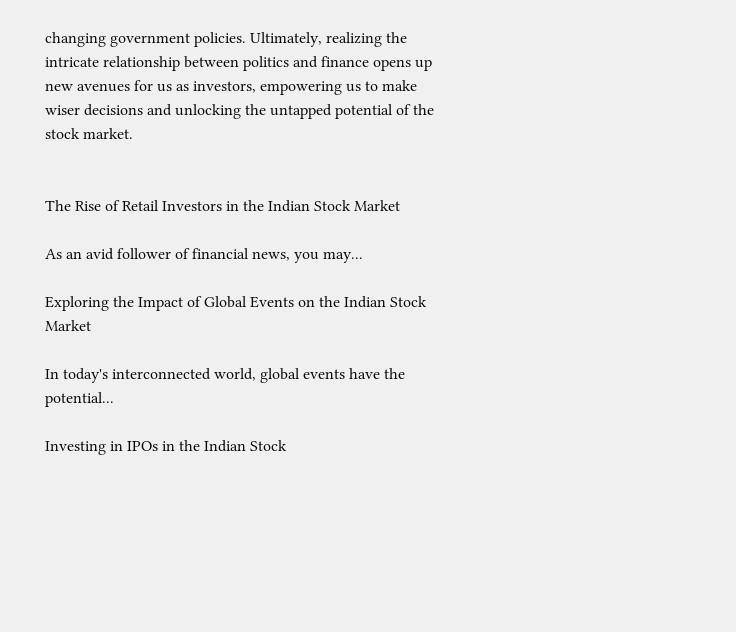changing government policies. Ultimately, realizing the intricate relationship between politics and finance opens up new avenues for us as investors, empowering us to make wiser decisions and unlocking the untapped potential of the stock market.


The Rise of Retail Investors in the Indian Stock Market

As an avid follower of financial news, you may...

Exploring the Impact of Global Events on the Indian Stock Market

In today's interconnected world, global events have the potential...

Investing in IPOs in the Indian Stock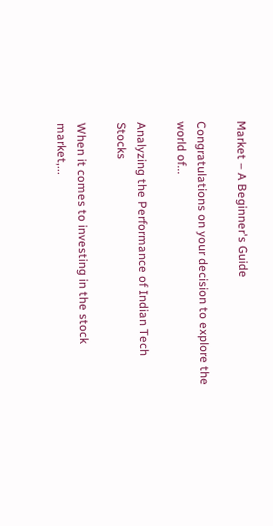Market – A Beginner's Guide

Congratulations on your decision to explore the world of...

Analyzing the Performance of Indian Tech Stocks

When it comes to investing in the stock market,...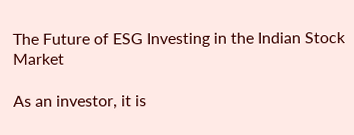The Future of ESG Investing in the Indian Stock Market

As an investor, it is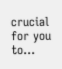crucial for you to...